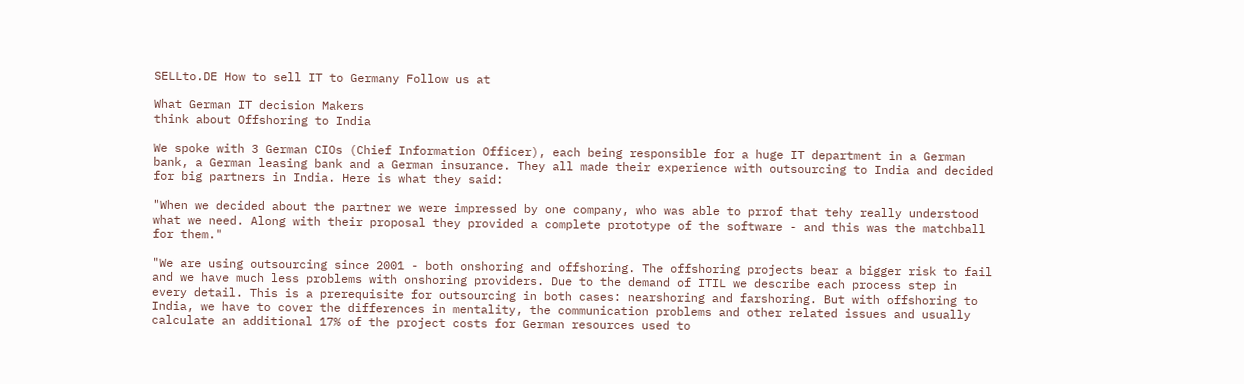SELLto.DE How to sell IT to Germany Follow us at

What German IT decision Makers
think about Offshoring to India

We spoke with 3 German CIOs (Chief Information Officer), each being responsible for a huge IT department in a German bank, a German leasing bank and a German insurance. They all made their experience with outsourcing to India and decided for big partners in India. Here is what they said:

"When we decided about the partner we were impressed by one company, who was able to prrof that tehy really understood what we need. Along with their proposal they provided a complete prototype of the software - and this was the matchball for them."

"We are using outsourcing since 2001 - both onshoring and offshoring. The offshoring projects bear a bigger risk to fail and we have much less problems with onshoring providers. Due to the demand of ITIL we describe each process step in every detail. This is a prerequisite for outsourcing in both cases: nearshoring and farshoring. But with offshoring to India, we have to cover the differences in mentality, the communication problems and other related issues and usually calculate an additional 17% of the project costs for German resources used to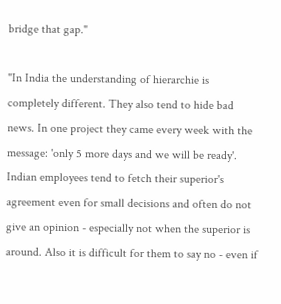bridge that gap."

"In India the understanding of hierarchie is completely different. They also tend to hide bad news. In one project they came every week with the message: 'only 5 more days and we will be ready'. Indian employees tend to fetch their superior's agreement even for small decisions and often do not give an opinion - especially not when the superior is around. Also it is difficult for them to say no - even if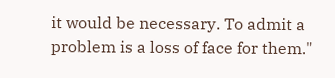it would be necessary. To admit a problem is a loss of face for them."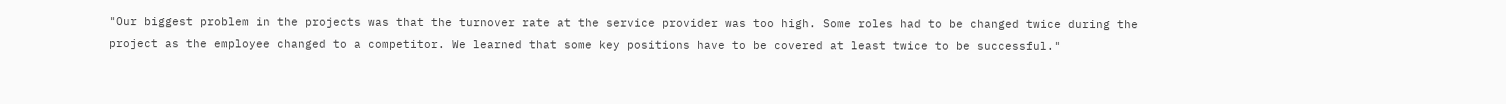"Our biggest problem in the projects was that the turnover rate at the service provider was too high. Some roles had to be changed twice during the project as the employee changed to a competitor. We learned that some key positions have to be covered at least twice to be successful."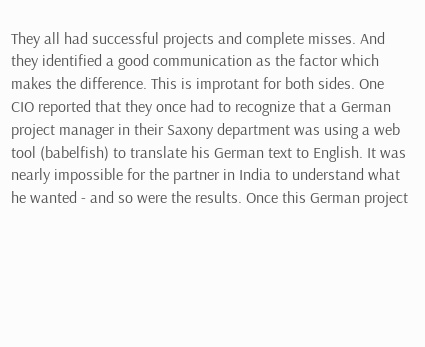They all had successful projects and complete misses. And they identified a good communication as the factor which makes the difference. This is improtant for both sides. One CIO reported that they once had to recognize that a German project manager in their Saxony department was using a web tool (babelfish) to translate his German text to English. It was nearly impossible for the partner in India to understand what he wanted - and so were the results. Once this German project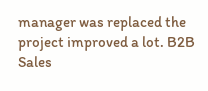manager was replaced the project improved a lot. B2B Sales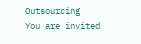Outsourcing
You are invited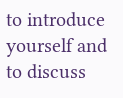to introduce yourself and to discuss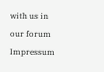with us in our forum Impressum